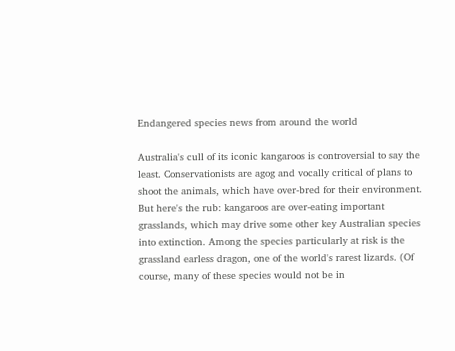Endangered species news from around the world

Australia's cull of its iconic kangaroos is controversial to say the least. Conservationists are agog and vocally critical of plans to shoot the animals, which have over-bred for their environment. But here's the rub: kangaroos are over-eating important grasslands, which may drive some other key Australian species into extinction. Among the species particularly at risk is the grassland earless dragon, one of the world's rarest lizards. (Of course, many of these species would not be in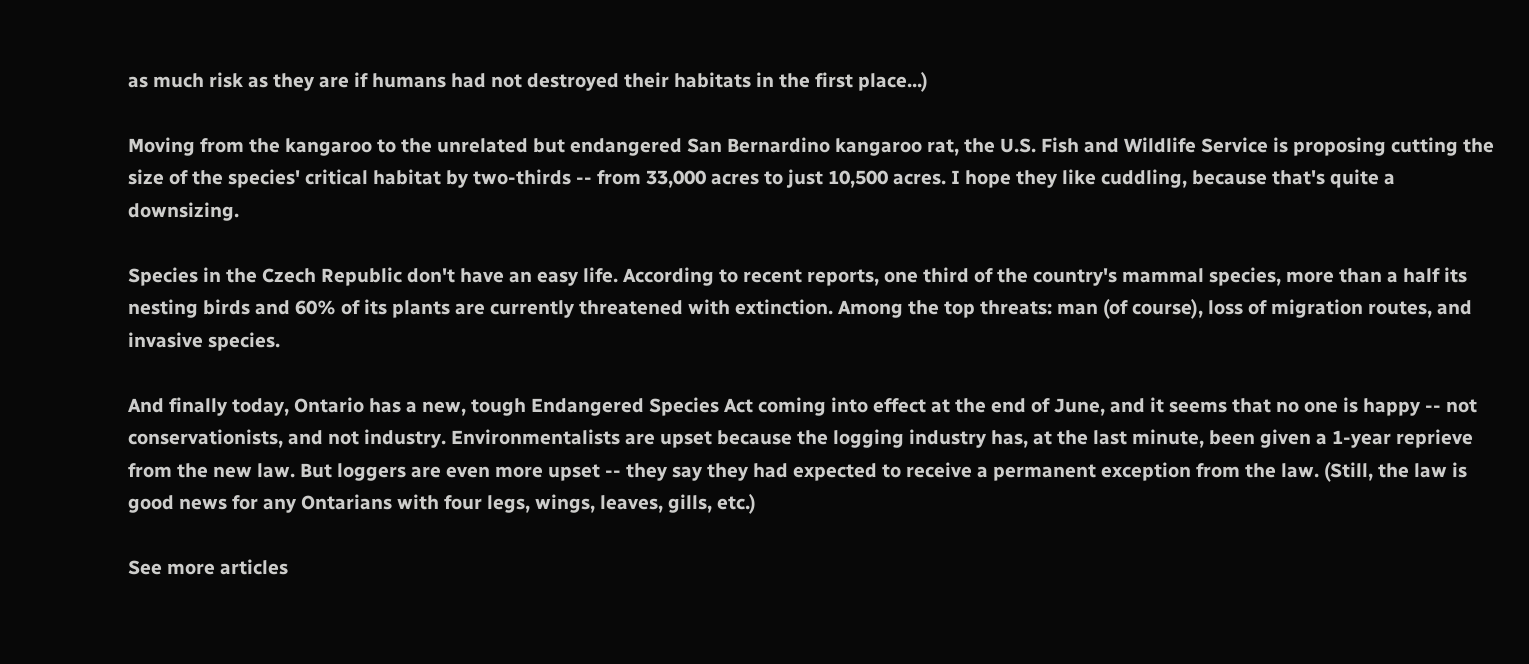as much risk as they are if humans had not destroyed their habitats in the first place...)

Moving from the kangaroo to the unrelated but endangered San Bernardino kangaroo rat, the U.S. Fish and Wildlife Service is proposing cutting the size of the species' critical habitat by two-thirds -- from 33,000 acres to just 10,500 acres. I hope they like cuddling, because that's quite a downsizing.

Species in the Czech Republic don't have an easy life. According to recent reports, one third of the country's mammal species, more than a half its nesting birds and 60% of its plants are currently threatened with extinction. Among the top threats: man (of course), loss of migration routes, and invasive species.

And finally today, Ontario has a new, tough Endangered Species Act coming into effect at the end of June, and it seems that no one is happy -- not conservationists, and not industry. Environmentalists are upset because the logging industry has, at the last minute, been given a 1-year reprieve from the new law. But loggers are even more upset -- they say they had expected to receive a permanent exception from the law. (Still, the law is good news for any Ontarians with four legs, wings, leaves, gills, etc.)

See more articles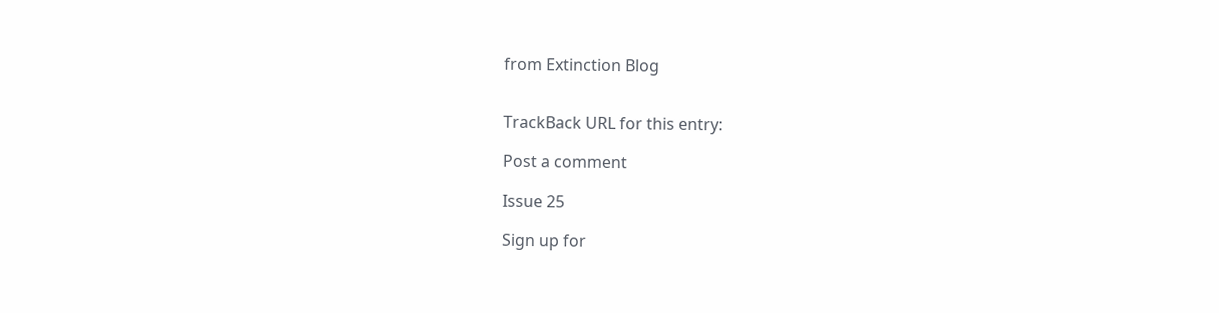from Extinction Blog


TrackBack URL for this entry:

Post a comment

Issue 25

Sign up for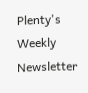Plenty's Weekly Newsletter